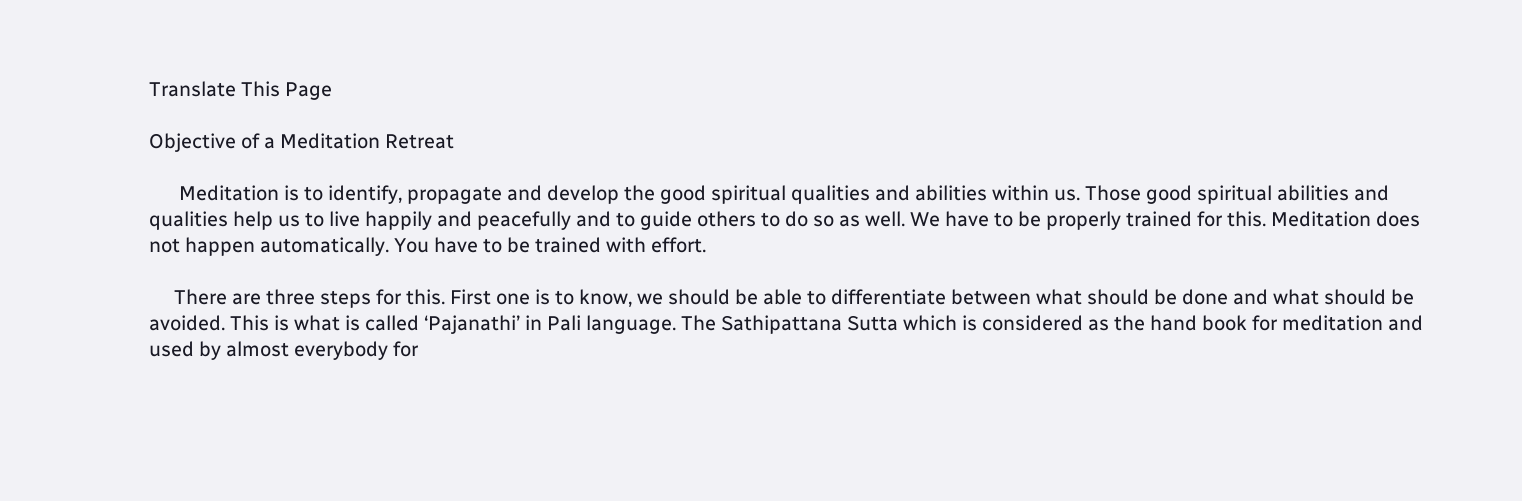Translate This Page

Objective of a Meditation Retreat

      Meditation is to identify, propagate and develop the good spiritual qualities and abilities within us. Those good spiritual abilities and qualities help us to live happily and peacefully and to guide others to do so as well. We have to be properly trained for this. Meditation does not happen automatically. You have to be trained with effort.

     There are three steps for this. First one is to know, we should be able to differentiate between what should be done and what should be avoided. This is what is called ‘Pajanathi’ in Pali language. The Sathipattana Sutta which is considered as the hand book for meditation and used by almost everybody for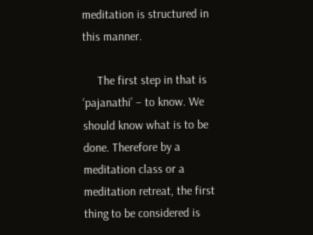meditation is structured in this manner.

     The first step in that is ‘pajanathi’ – to know. We should know what is to be done. Therefore by a meditation class or a meditation retreat, the first thing to be considered is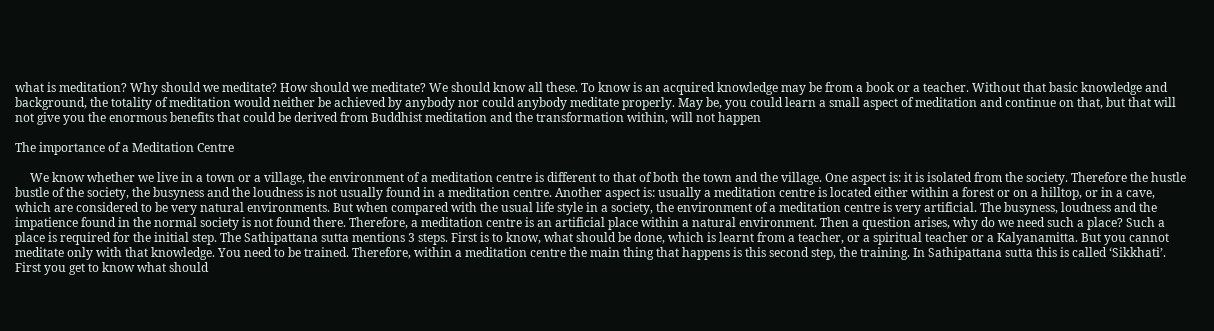what is meditation? Why should we meditate? How should we meditate? We should know all these. To know is an acquired knowledge may be from a book or a teacher. Without that basic knowledge and background, the totality of meditation would neither be achieved by anybody nor could anybody meditate properly. May be, you could learn a small aspect of meditation and continue on that, but that will not give you the enormous benefits that could be derived from Buddhist meditation and the transformation within, will not happen

The importance of a Meditation Centre

     We know whether we live in a town or a village, the environment of a meditation centre is different to that of both the town and the village. One aspect is: it is isolated from the society. Therefore the hustle bustle of the society, the busyness and the loudness is not usually found in a meditation centre. Another aspect is: usually a meditation centre is located either within a forest or on a hilltop, or in a cave, which are considered to be very natural environments. But when compared with the usual life style in a society, the environment of a meditation centre is very artificial. The busyness, loudness and the impatience found in the normal society is not found there. Therefore, a meditation centre is an artificial place within a natural environment. Then a question arises, why do we need such a place? Such a place is required for the initial step. The Sathipattana sutta mentions 3 steps. First is to know, what should be done, which is learnt from a teacher, or a spiritual teacher or a Kalyanamitta. But you cannot meditate only with that knowledge. You need to be trained. Therefore, within a meditation centre the main thing that happens is this second step, the training. In Sathipattana sutta this is called ‘Sikkhati’. First you get to know what should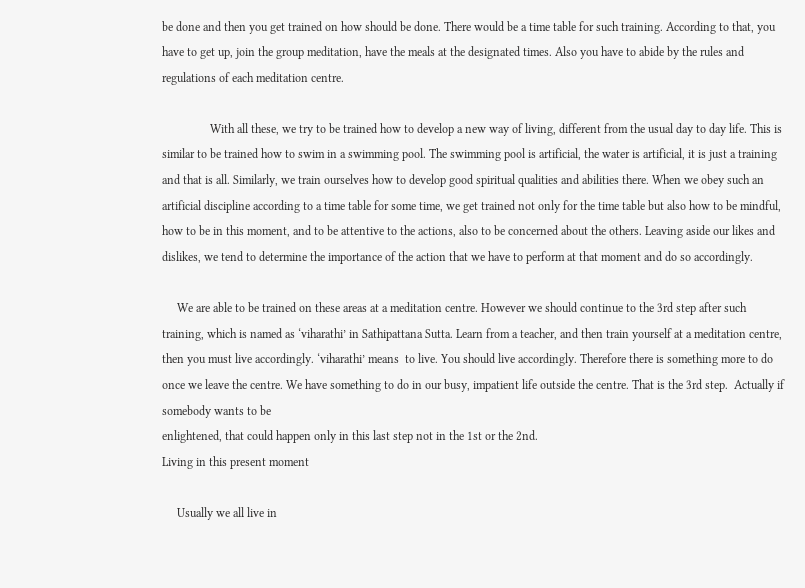be done and then you get trained on how should be done. There would be a time table for such training. According to that, you have to get up, join the group meditation, have the meals at the designated times. Also you have to abide by the rules and regulations of each meditation centre.

                With all these, we try to be trained how to develop a new way of living, different from the usual day to day life. This is similar to be trained how to swim in a swimming pool. The swimming pool is artificial, the water is artificial, it is just a training and that is all. Similarly, we train ourselves how to develop good spiritual qualities and abilities there. When we obey such an artificial discipline according to a time table for some time, we get trained not only for the time table but also how to be mindful, how to be in this moment, and to be attentive to the actions, also to be concerned about the others. Leaving aside our likes and dislikes, we tend to determine the importance of the action that we have to perform at that moment and do so accordingly.

     We are able to be trained on these areas at a meditation centre. However we should continue to the 3rd step after such training, which is named as ‘viharathi’ in Sathipattana Sutta. Learn from a teacher, and then train yourself at a meditation centre, then you must live accordingly. ‘viharathi’ means  to live. You should live accordingly. Therefore there is something more to do once we leave the centre. We have something to do in our busy, impatient life outside the centre. That is the 3rd step.  Actually if somebody wants to be
enlightened, that could happen only in this last step not in the 1st or the 2nd.
Living in this present moment

     Usually we all live in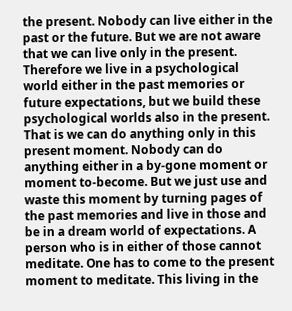the present. Nobody can live either in the past or the future. But we are not aware that we can live only in the present. Therefore we live in a psychological world either in the past memories or future expectations, but we build these psychological worlds also in the present. That is we can do anything only in this present moment. Nobody can do anything either in a by-gone moment or moment to-become. But we just use and waste this moment by turning pages of the past memories and live in those and be in a dream world of expectations. A person who is in either of those cannot meditate. One has to come to the present moment to meditate. This living in the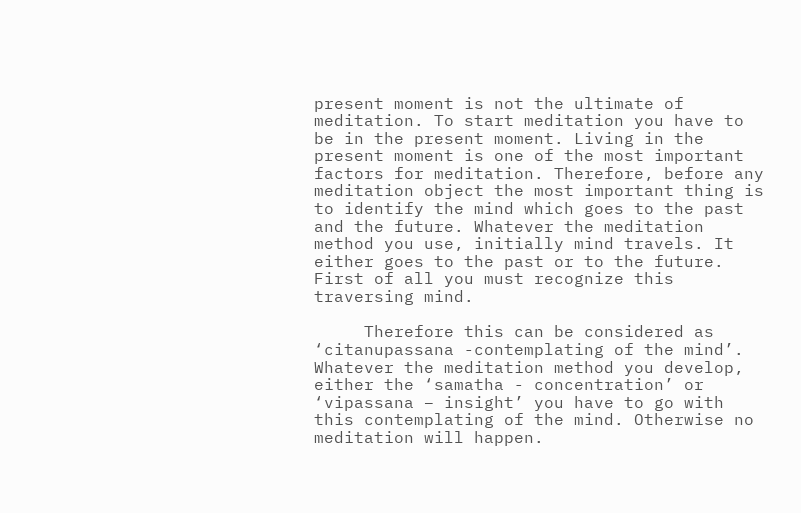present moment is not the ultimate of meditation. To start meditation you have to be in the present moment. Living in the present moment is one of the most important factors for meditation. Therefore, before any meditation object the most important thing is to identify the mind which goes to the past and the future. Whatever the meditation method you use, initially mind travels. It either goes to the past or to the future. First of all you must recognize this traversing mind.

     Therefore this can be considered as ‘citanupassana -contemplating of the mind’. Whatever the meditation method you develop, either the ‘samatha - concentration’ or ‘vipassana – insight’ you have to go with this contemplating of the mind. Otherwise no meditation will happen.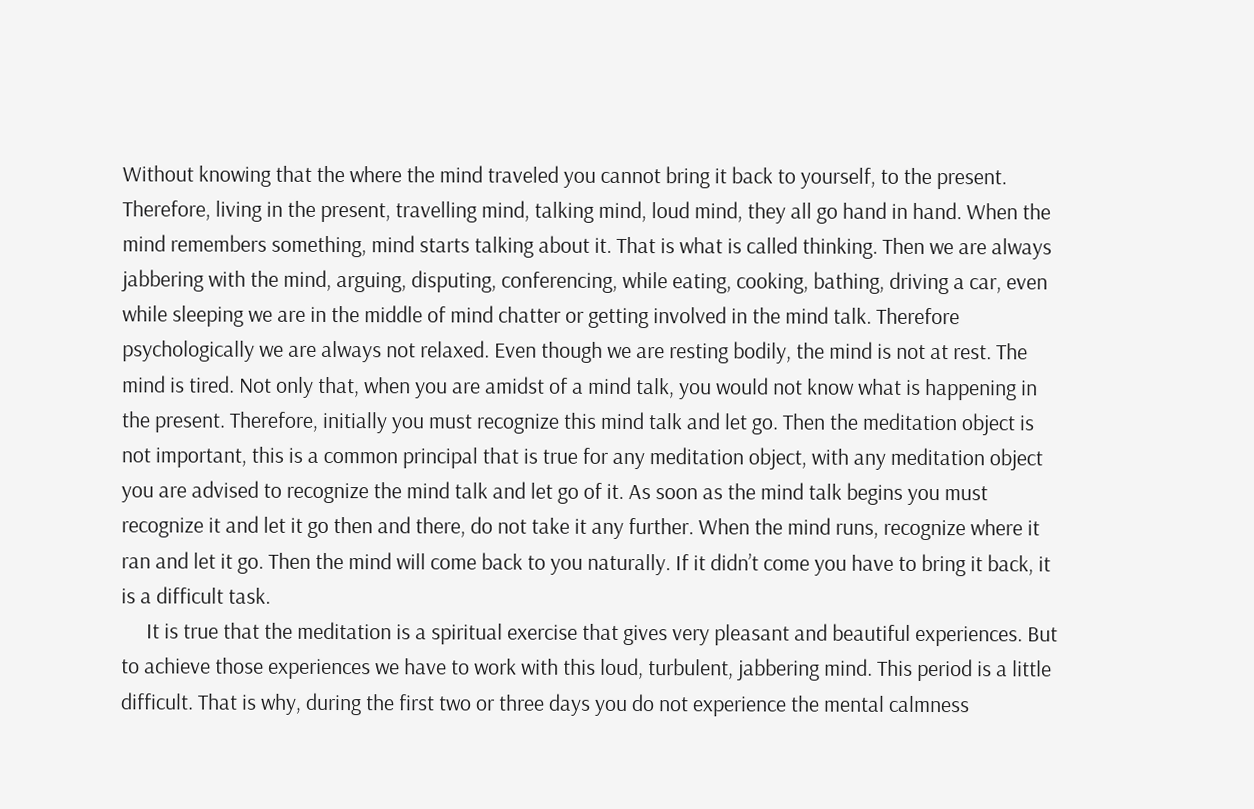Without knowing that the where the mind traveled you cannot bring it back to yourself, to the present. Therefore, living in the present, travelling mind, talking mind, loud mind, they all go hand in hand. When the mind remembers something, mind starts talking about it. That is what is called thinking. Then we are always jabbering with the mind, arguing, disputing, conferencing, while eating, cooking, bathing, driving a car, even while sleeping we are in the middle of mind chatter or getting involved in the mind talk. Therefore psychologically we are always not relaxed. Even though we are resting bodily, the mind is not at rest. The mind is tired. Not only that, when you are amidst of a mind talk, you would not know what is happening in the present. Therefore, initially you must recognize this mind talk and let go. Then the meditation object is not important, this is a common principal that is true for any meditation object, with any meditation object you are advised to recognize the mind talk and let go of it. As soon as the mind talk begins you must recognize it and let it go then and there, do not take it any further. When the mind runs, recognize where it ran and let it go. Then the mind will come back to you naturally. If it didn’t come you have to bring it back, it is a difficult task.
     It is true that the meditation is a spiritual exercise that gives very pleasant and beautiful experiences. But to achieve those experiences we have to work with this loud, turbulent, jabbering mind. This period is a little difficult. That is why, during the first two or three days you do not experience the mental calmness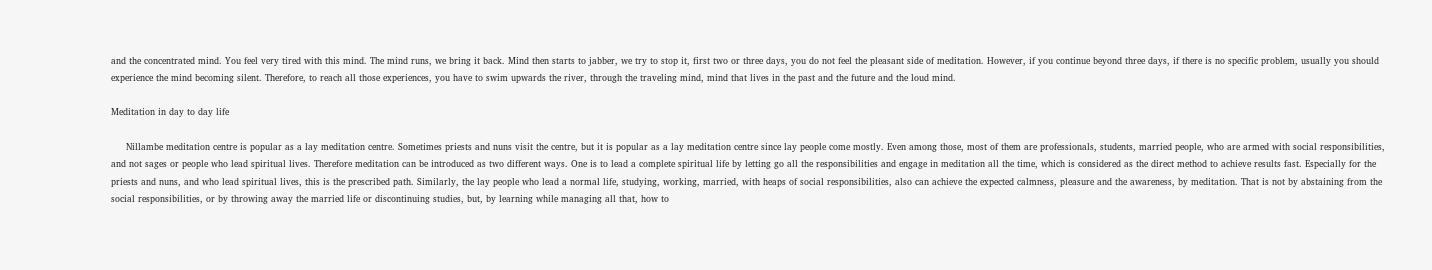and the concentrated mind. You feel very tired with this mind. The mind runs, we bring it back. Mind then starts to jabber, we try to stop it, first two or three days, you do not feel the pleasant side of meditation. However, if you continue beyond three days, if there is no specific problem, usually you should experience the mind becoming silent. Therefore, to reach all those experiences, you have to swim upwards the river, through the traveling mind, mind that lives in the past and the future and the loud mind.

Meditation in day to day life

     Nillambe meditation centre is popular as a lay meditation centre. Sometimes priests and nuns visit the centre, but it is popular as a lay meditation centre since lay people come mostly. Even among those, most of them are professionals, students, married people, who are armed with social responsibilities, and not sages or people who lead spiritual lives. Therefore meditation can be introduced as two different ways. One is to lead a complete spiritual life by letting go all the responsibilities and engage in meditation all the time, which is considered as the direct method to achieve results fast. Especially for the priests and nuns, and who lead spiritual lives, this is the prescribed path. Similarly, the lay people who lead a normal life, studying, working, married, with heaps of social responsibilities, also can achieve the expected calmness, pleasure and the awareness, by meditation. That is not by abstaining from the social responsibilities, or by throwing away the married life or discontinuing studies, but, by learning while managing all that, how to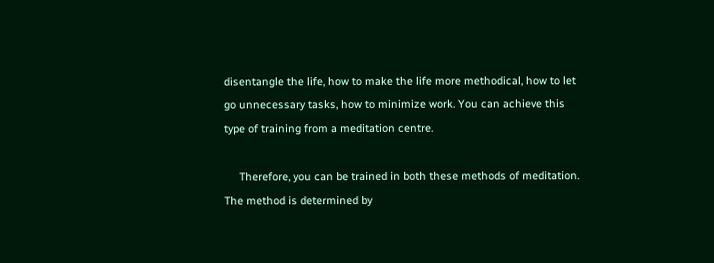disentangle the life, how to make the life more methodical, how to let go unnecessary tasks, how to minimize work. You can achieve this type of training from a meditation centre.

     Therefore, you can be trained in both these methods of meditation. The method is determined by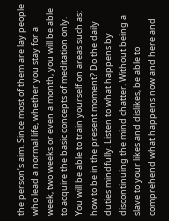the person’s aim. Since most of them are lay people who lead a normal life, whether you stay for a week, two weeks or even a month, you will be able to acquire the basic concepts of meditation only. You will be able to train yourself on areas such as: how to be in the present moment? Do the daily duties mindfully. Listen to what happens by discontinuing the mind chatter. Without being a slave to your likes and dislikes, be able to comprehend what happens now and here and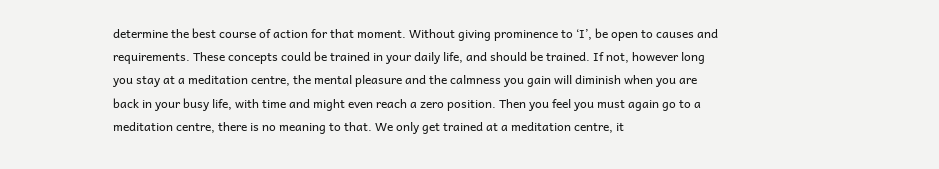determine the best course of action for that moment. Without giving prominence to ‘I’, be open to causes and requirements. These concepts could be trained in your daily life, and should be trained. If not, however long you stay at a meditation centre, the mental pleasure and the calmness you gain will diminish when you are back in your busy life, with time and might even reach a zero position. Then you feel you must again go to a meditation centre, there is no meaning to that. We only get trained at a meditation centre, it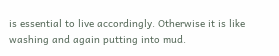is essential to live accordingly. Otherwise it is like washing and again putting into mud.